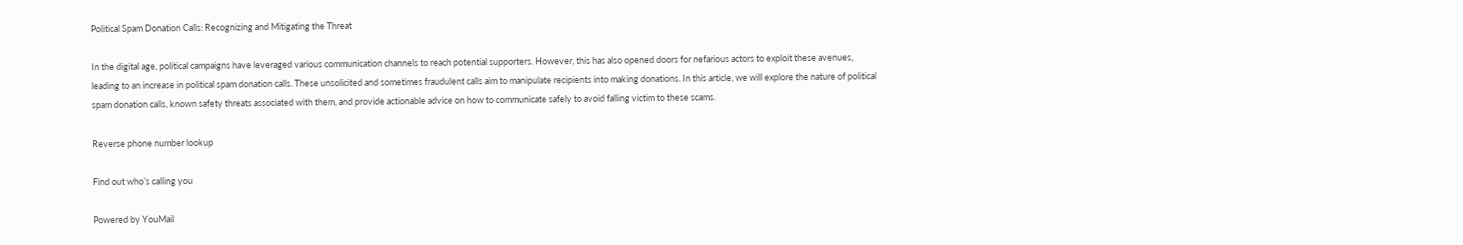Political Spam Donation Calls: Recognizing and Mitigating the Threat

In the digital age, political campaigns have leveraged various communication channels to reach potential supporters. However, this has also opened doors for nefarious actors to exploit these avenues, leading to an increase in political spam donation calls. These unsolicited and sometimes fraudulent calls aim to manipulate recipients into making donations. In this article, we will explore the nature of political spam donation calls, known safety threats associated with them, and provide actionable advice on how to communicate safely to avoid falling victim to these scams.

Reverse phone number lookup

Find out who’s calling you

Powered by YouMail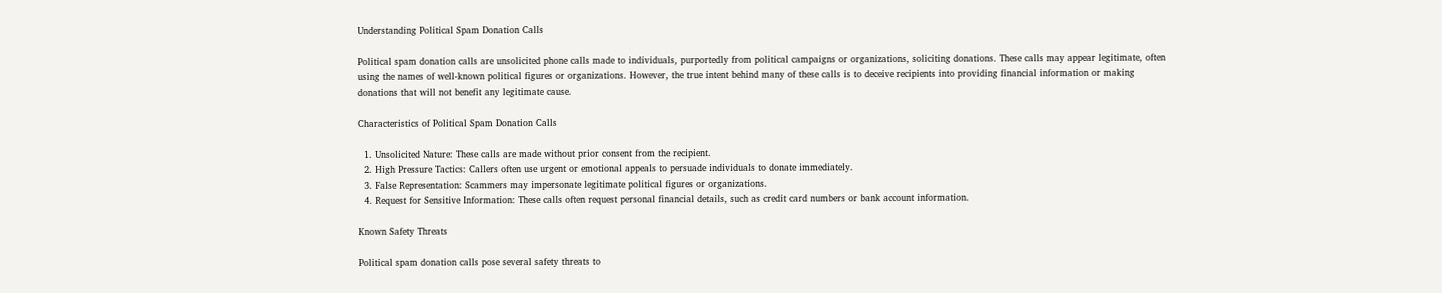Understanding Political Spam Donation Calls

Political spam donation calls are unsolicited phone calls made to individuals, purportedly from political campaigns or organizations, soliciting donations. These calls may appear legitimate, often using the names of well-known political figures or organizations. However, the true intent behind many of these calls is to deceive recipients into providing financial information or making donations that will not benefit any legitimate cause.

Characteristics of Political Spam Donation Calls

  1. Unsolicited Nature: These calls are made without prior consent from the recipient.
  2. High Pressure Tactics: Callers often use urgent or emotional appeals to persuade individuals to donate immediately.
  3. False Representation: Scammers may impersonate legitimate political figures or organizations.
  4. Request for Sensitive Information: These calls often request personal financial details, such as credit card numbers or bank account information.

Known Safety Threats

Political spam donation calls pose several safety threats to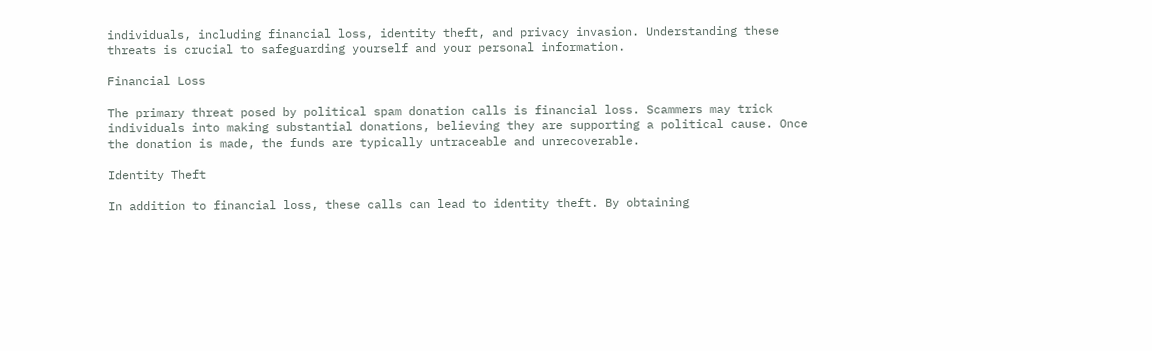individuals, including financial loss, identity theft, and privacy invasion. Understanding these threats is crucial to safeguarding yourself and your personal information.

Financial Loss

The primary threat posed by political spam donation calls is financial loss. Scammers may trick individuals into making substantial donations, believing they are supporting a political cause. Once the donation is made, the funds are typically untraceable and unrecoverable.

Identity Theft

In addition to financial loss, these calls can lead to identity theft. By obtaining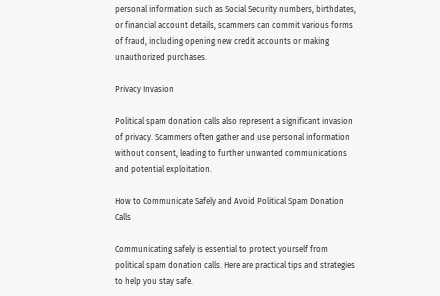personal information such as Social Security numbers, birthdates, or financial account details, scammers can commit various forms of fraud, including opening new credit accounts or making unauthorized purchases.

Privacy Invasion

Political spam donation calls also represent a significant invasion of privacy. Scammers often gather and use personal information without consent, leading to further unwanted communications and potential exploitation.

How to Communicate Safely and Avoid Political Spam Donation Calls

Communicating safely is essential to protect yourself from political spam donation calls. Here are practical tips and strategies to help you stay safe.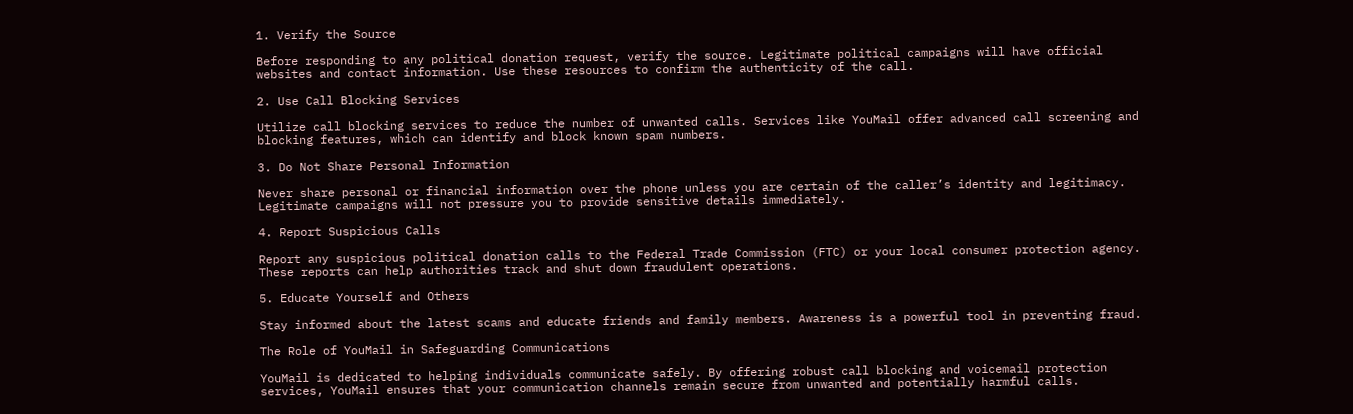1. Verify the Source

Before responding to any political donation request, verify the source. Legitimate political campaigns will have official websites and contact information. Use these resources to confirm the authenticity of the call.

2. Use Call Blocking Services

Utilize call blocking services to reduce the number of unwanted calls. Services like YouMail offer advanced call screening and blocking features, which can identify and block known spam numbers.

3. Do Not Share Personal Information

Never share personal or financial information over the phone unless you are certain of the caller’s identity and legitimacy. Legitimate campaigns will not pressure you to provide sensitive details immediately.

4. Report Suspicious Calls

Report any suspicious political donation calls to the Federal Trade Commission (FTC) or your local consumer protection agency. These reports can help authorities track and shut down fraudulent operations.

5. Educate Yourself and Others

Stay informed about the latest scams and educate friends and family members. Awareness is a powerful tool in preventing fraud.

The Role of YouMail in Safeguarding Communications

YouMail is dedicated to helping individuals communicate safely. By offering robust call blocking and voicemail protection services, YouMail ensures that your communication channels remain secure from unwanted and potentially harmful calls.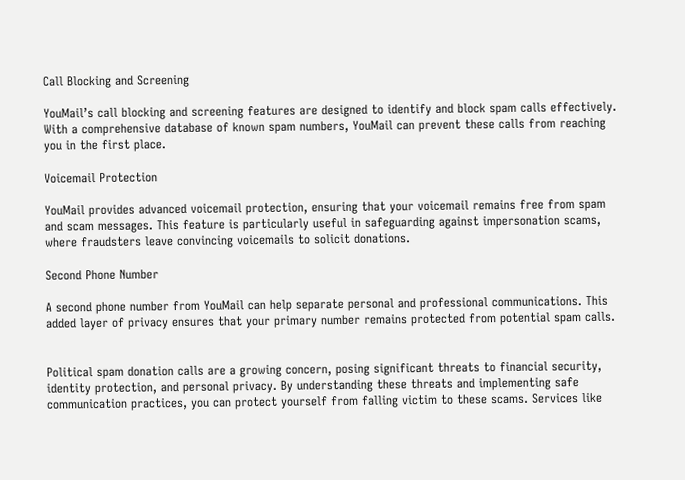Call Blocking and Screening

YouMail’s call blocking and screening features are designed to identify and block spam calls effectively. With a comprehensive database of known spam numbers, YouMail can prevent these calls from reaching you in the first place.

Voicemail Protection

YouMail provides advanced voicemail protection, ensuring that your voicemail remains free from spam and scam messages. This feature is particularly useful in safeguarding against impersonation scams, where fraudsters leave convincing voicemails to solicit donations.

Second Phone Number

A second phone number from YouMail can help separate personal and professional communications. This added layer of privacy ensures that your primary number remains protected from potential spam calls.


Political spam donation calls are a growing concern, posing significant threats to financial security, identity protection, and personal privacy. By understanding these threats and implementing safe communication practices, you can protect yourself from falling victim to these scams. Services like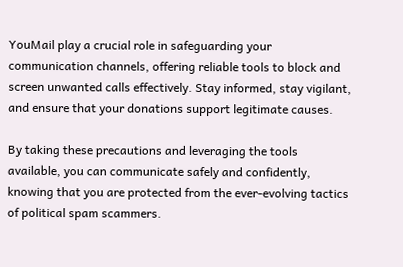YouMail play a crucial role in safeguarding your communication channels, offering reliable tools to block and screen unwanted calls effectively. Stay informed, stay vigilant, and ensure that your donations support legitimate causes.

By taking these precautions and leveraging the tools available, you can communicate safely and confidently, knowing that you are protected from the ever-evolving tactics of political spam scammers.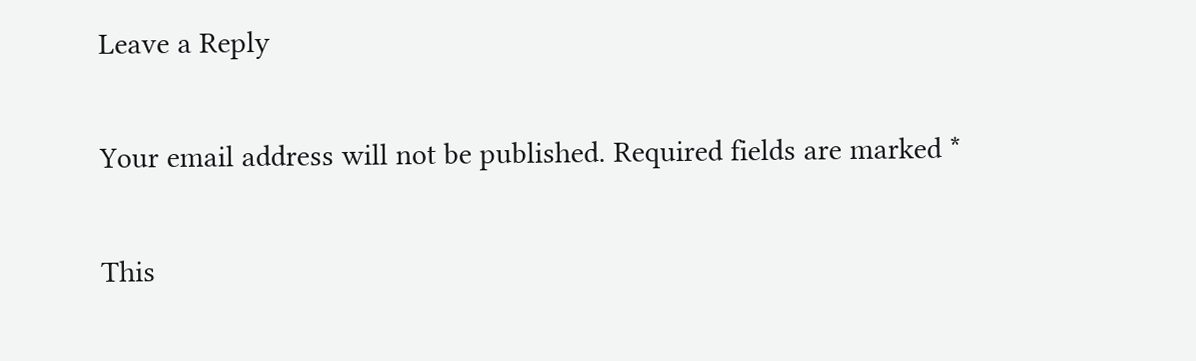Leave a Reply

Your email address will not be published. Required fields are marked *

This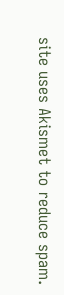site uses Akismet to reduce spam.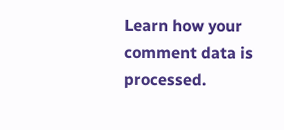Learn how your comment data is processed.